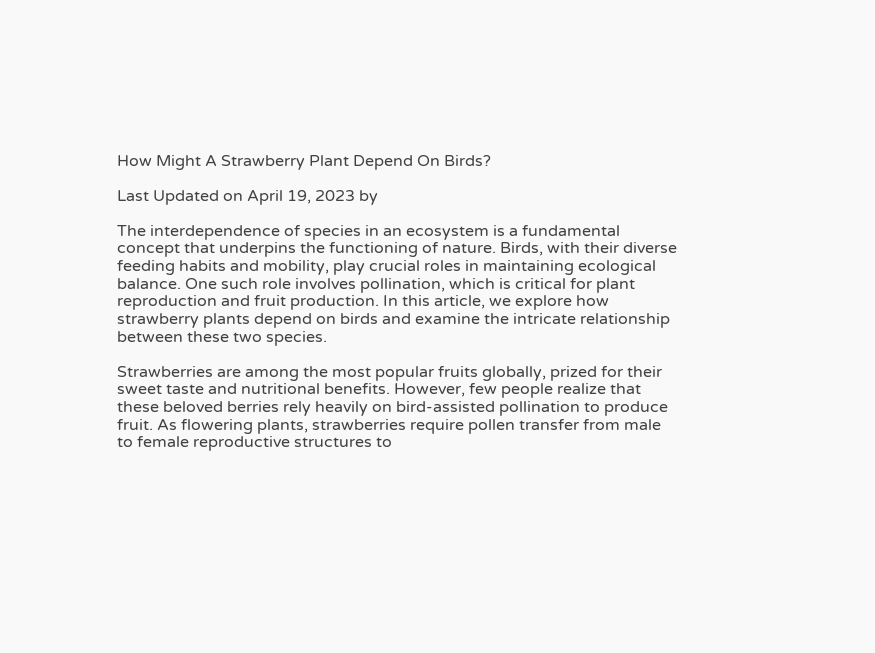How Might A Strawberry Plant Depend On Birds?

Last Updated on April 19, 2023 by

The interdependence of species in an ecosystem is a fundamental concept that underpins the functioning of nature. Birds, with their diverse feeding habits and mobility, play crucial roles in maintaining ecological balance. One such role involves pollination, which is critical for plant reproduction and fruit production. In this article, we explore how strawberry plants depend on birds and examine the intricate relationship between these two species.

Strawberries are among the most popular fruits globally, prized for their sweet taste and nutritional benefits. However, few people realize that these beloved berries rely heavily on bird-assisted pollination to produce fruit. As flowering plants, strawberries require pollen transfer from male to female reproductive structures to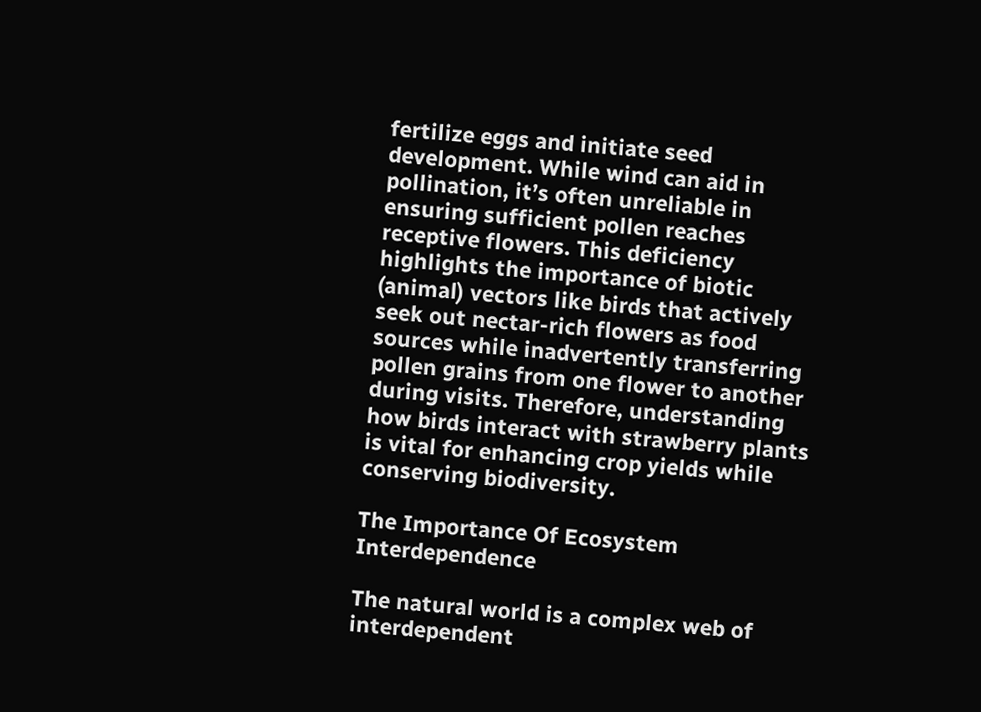fertilize eggs and initiate seed development. While wind can aid in pollination, it’s often unreliable in ensuring sufficient pollen reaches receptive flowers. This deficiency highlights the importance of biotic (animal) vectors like birds that actively seek out nectar-rich flowers as food sources while inadvertently transferring pollen grains from one flower to another during visits. Therefore, understanding how birds interact with strawberry plants is vital for enhancing crop yields while conserving biodiversity.

The Importance Of Ecosystem Interdependence

The natural world is a complex web of interdependent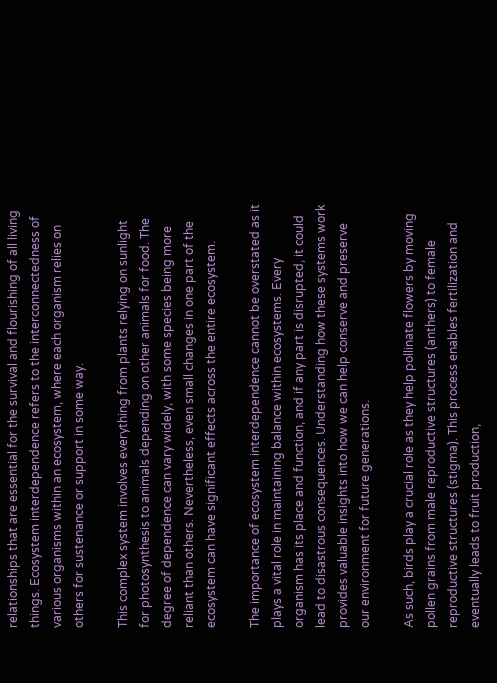relationships that are essential for the survival and flourishing of all living things. Ecosystem interdependence refers to the interconnectedness of various organisms within an ecosystem, where each organism relies on others for sustenance or support in some way.

This complex system involves everything from plants relying on sunlight for photosynthesis to animals depending on other animals for food. The degree of dependence can vary widely, with some species being more reliant than others. Nevertheless, even small changes in one part of the ecosystem can have significant effects across the entire ecosystem.

The importance of ecosystem interdependence cannot be overstated as it plays a vital role in maintaining balance within ecosystems. Every organism has its place and function, and if any part is disrupted, it could lead to disastrous consequences. Understanding how these systems work provides valuable insights into how we can help conserve and preserve our environment for future generations.

As such, birds play a crucial role as they help pollinate flowers by moving pollen grains from male reproductive structures (anthers) to female reproductive structures (stigma). This process enables fertilization and eventually leads to fruit production,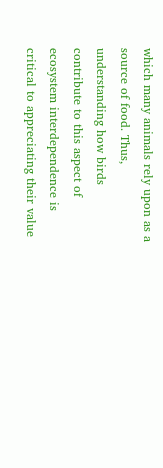which many animals rely upon as a source of food. Thus, understanding how birds contribute to this aspect of ecosystem interdependence is critical to appreciating their value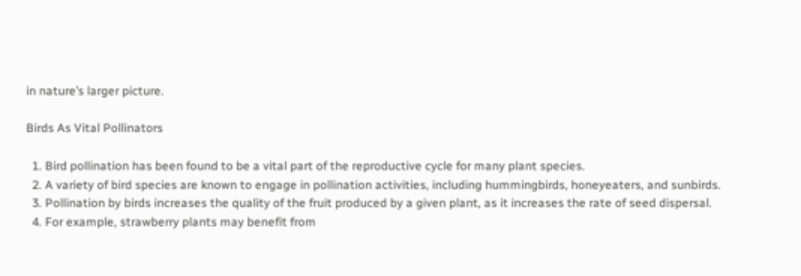in nature’s larger picture.

Birds As Vital Pollinators

  1. Bird pollination has been found to be a vital part of the reproductive cycle for many plant species.
  2. A variety of bird species are known to engage in pollination activities, including hummingbirds, honeyeaters, and sunbirds.
  3. Pollination by birds increases the quality of the fruit produced by a given plant, as it increases the rate of seed dispersal.
  4. For example, strawberry plants may benefit from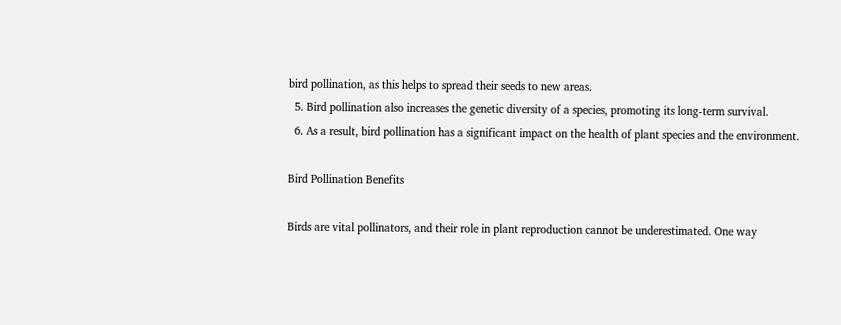bird pollination, as this helps to spread their seeds to new areas.
  5. Bird pollination also increases the genetic diversity of a species, promoting its long-term survival.
  6. As a result, bird pollination has a significant impact on the health of plant species and the environment.

Bird Pollination Benefits

Birds are vital pollinators, and their role in plant reproduction cannot be underestimated. One way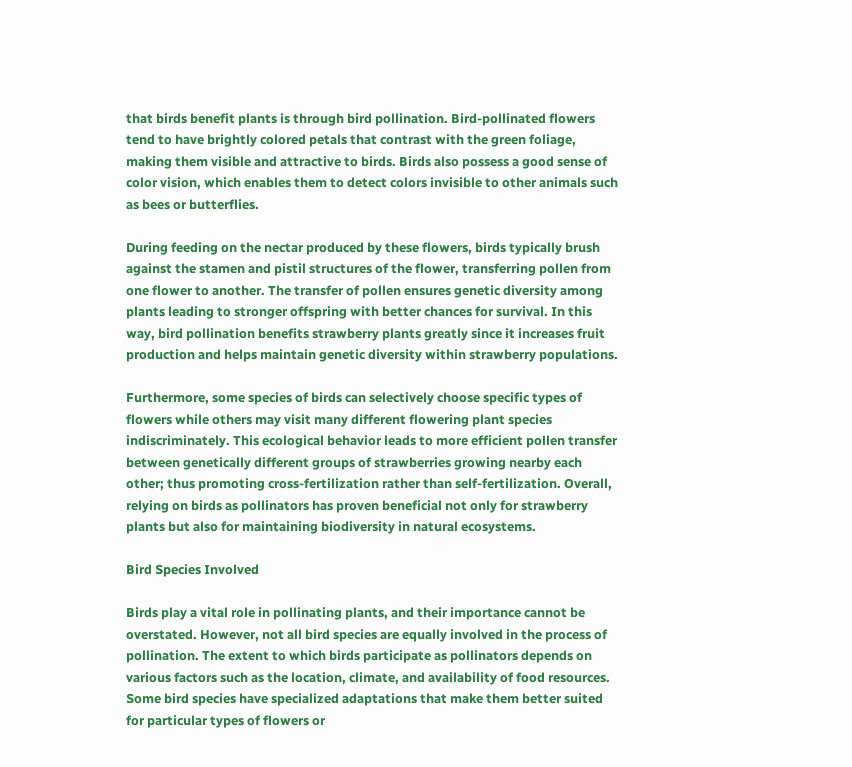that birds benefit plants is through bird pollination. Bird-pollinated flowers tend to have brightly colored petals that contrast with the green foliage, making them visible and attractive to birds. Birds also possess a good sense of color vision, which enables them to detect colors invisible to other animals such as bees or butterflies.

During feeding on the nectar produced by these flowers, birds typically brush against the stamen and pistil structures of the flower, transferring pollen from one flower to another. The transfer of pollen ensures genetic diversity among plants leading to stronger offspring with better chances for survival. In this way, bird pollination benefits strawberry plants greatly since it increases fruit production and helps maintain genetic diversity within strawberry populations.

Furthermore, some species of birds can selectively choose specific types of flowers while others may visit many different flowering plant species indiscriminately. This ecological behavior leads to more efficient pollen transfer between genetically different groups of strawberries growing nearby each other; thus promoting cross-fertilization rather than self-fertilization. Overall, relying on birds as pollinators has proven beneficial not only for strawberry plants but also for maintaining biodiversity in natural ecosystems.

Bird Species Involved

Birds play a vital role in pollinating plants, and their importance cannot be overstated. However, not all bird species are equally involved in the process of pollination. The extent to which birds participate as pollinators depends on various factors such as the location, climate, and availability of food resources. Some bird species have specialized adaptations that make them better suited for particular types of flowers or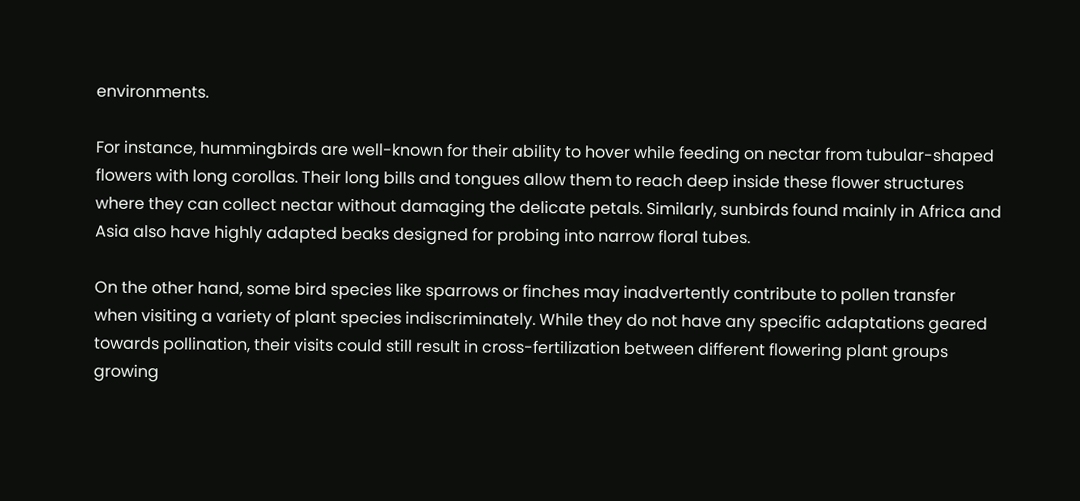environments.

For instance, hummingbirds are well-known for their ability to hover while feeding on nectar from tubular-shaped flowers with long corollas. Their long bills and tongues allow them to reach deep inside these flower structures where they can collect nectar without damaging the delicate petals. Similarly, sunbirds found mainly in Africa and Asia also have highly adapted beaks designed for probing into narrow floral tubes.

On the other hand, some bird species like sparrows or finches may inadvertently contribute to pollen transfer when visiting a variety of plant species indiscriminately. While they do not have any specific adaptations geared towards pollination, their visits could still result in cross-fertilization between different flowering plant groups growing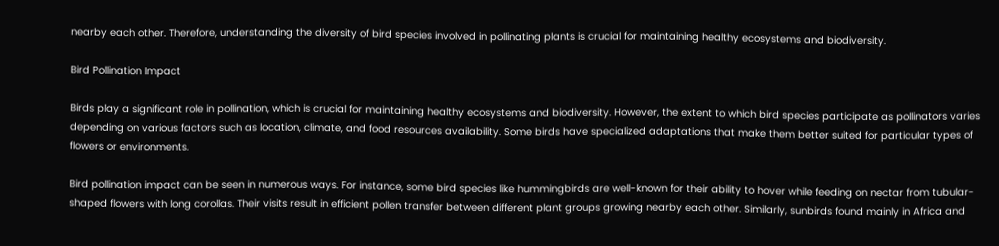nearby each other. Therefore, understanding the diversity of bird species involved in pollinating plants is crucial for maintaining healthy ecosystems and biodiversity.

Bird Pollination Impact

Birds play a significant role in pollination, which is crucial for maintaining healthy ecosystems and biodiversity. However, the extent to which bird species participate as pollinators varies depending on various factors such as location, climate, and food resources availability. Some birds have specialized adaptations that make them better suited for particular types of flowers or environments.

Bird pollination impact can be seen in numerous ways. For instance, some bird species like hummingbirds are well-known for their ability to hover while feeding on nectar from tubular-shaped flowers with long corollas. Their visits result in efficient pollen transfer between different plant groups growing nearby each other. Similarly, sunbirds found mainly in Africa and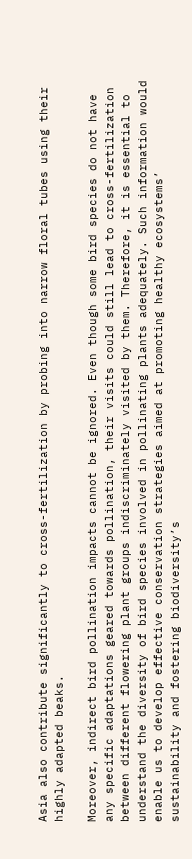Asia also contribute significantly to cross-fertilization by probing into narrow floral tubes using their highly adapted beaks.

Moreover, indirect bird pollination impacts cannot be ignored. Even though some bird species do not have any specific adaptations geared towards pollination, their visits could still lead to cross-fertilization between different flowering plant groups indiscriminately visited by them. Therefore, it is essential to understand the diversity of bird species involved in pollinating plants adequately. Such information would enable us to develop effective conservation strategies aimed at promoting healthy ecosystems’ sustainability and fostering biodiversity’s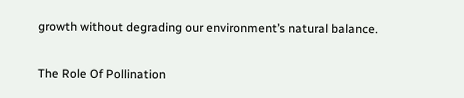growth without degrading our environment’s natural balance.

The Role Of Pollination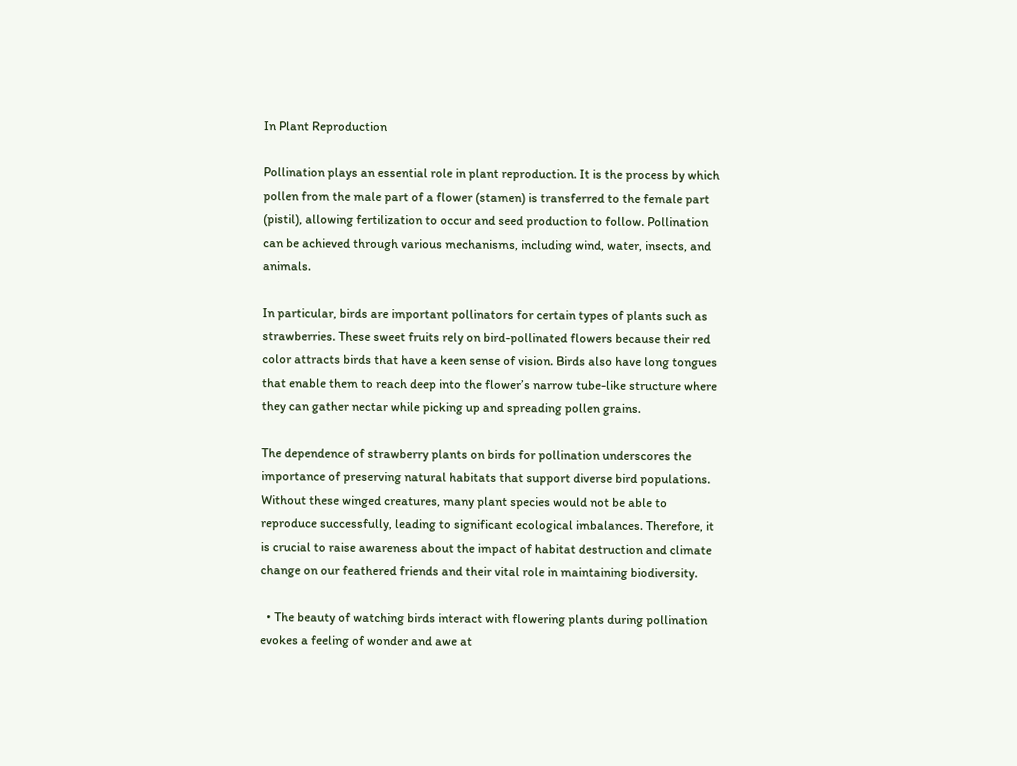In Plant Reproduction

Pollination plays an essential role in plant reproduction. It is the process by which pollen from the male part of a flower (stamen) is transferred to the female part (pistil), allowing fertilization to occur and seed production to follow. Pollination can be achieved through various mechanisms, including wind, water, insects, and animals.

In particular, birds are important pollinators for certain types of plants such as strawberries. These sweet fruits rely on bird-pollinated flowers because their red color attracts birds that have a keen sense of vision. Birds also have long tongues that enable them to reach deep into the flower’s narrow tube-like structure where they can gather nectar while picking up and spreading pollen grains.

The dependence of strawberry plants on birds for pollination underscores the importance of preserving natural habitats that support diverse bird populations. Without these winged creatures, many plant species would not be able to reproduce successfully, leading to significant ecological imbalances. Therefore, it is crucial to raise awareness about the impact of habitat destruction and climate change on our feathered friends and their vital role in maintaining biodiversity.

  • The beauty of watching birds interact with flowering plants during pollination evokes a feeling of wonder and awe at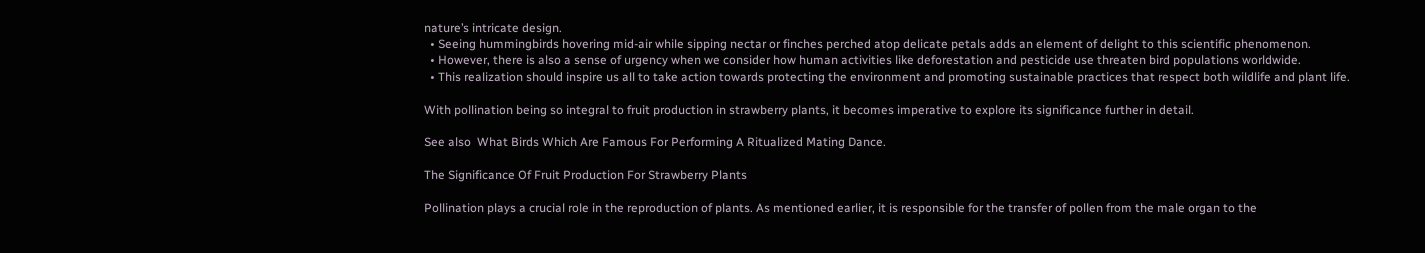nature’s intricate design.
  • Seeing hummingbirds hovering mid-air while sipping nectar or finches perched atop delicate petals adds an element of delight to this scientific phenomenon.
  • However, there is also a sense of urgency when we consider how human activities like deforestation and pesticide use threaten bird populations worldwide.
  • This realization should inspire us all to take action towards protecting the environment and promoting sustainable practices that respect both wildlife and plant life.

With pollination being so integral to fruit production in strawberry plants, it becomes imperative to explore its significance further in detail.

See also  What Birds Which Are Famous For Performing A Ritualized Mating Dance.

The Significance Of Fruit Production For Strawberry Plants

Pollination plays a crucial role in the reproduction of plants. As mentioned earlier, it is responsible for the transfer of pollen from the male organ to the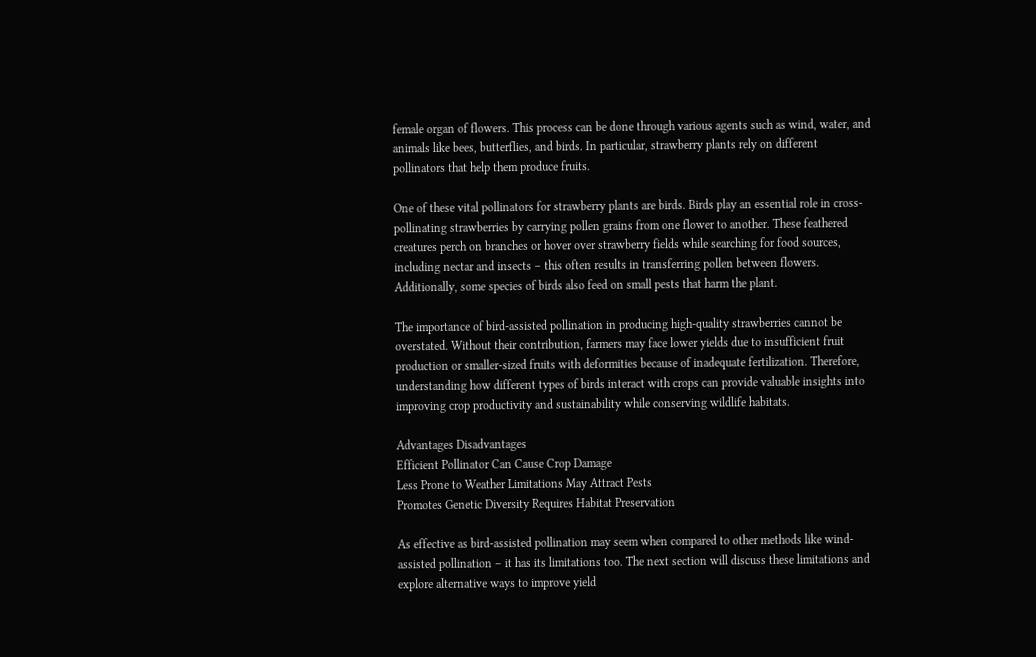female organ of flowers. This process can be done through various agents such as wind, water, and animals like bees, butterflies, and birds. In particular, strawberry plants rely on different pollinators that help them produce fruits.

One of these vital pollinators for strawberry plants are birds. Birds play an essential role in cross-pollinating strawberries by carrying pollen grains from one flower to another. These feathered creatures perch on branches or hover over strawberry fields while searching for food sources, including nectar and insects – this often results in transferring pollen between flowers. Additionally, some species of birds also feed on small pests that harm the plant.

The importance of bird-assisted pollination in producing high-quality strawberries cannot be overstated. Without their contribution, farmers may face lower yields due to insufficient fruit production or smaller-sized fruits with deformities because of inadequate fertilization. Therefore, understanding how different types of birds interact with crops can provide valuable insights into improving crop productivity and sustainability while conserving wildlife habitats.

Advantages Disadvantages
Efficient Pollinator Can Cause Crop Damage
Less Prone to Weather Limitations May Attract Pests
Promotes Genetic Diversity Requires Habitat Preservation

As effective as bird-assisted pollination may seem when compared to other methods like wind-assisted pollination – it has its limitations too. The next section will discuss these limitations and explore alternative ways to improve yield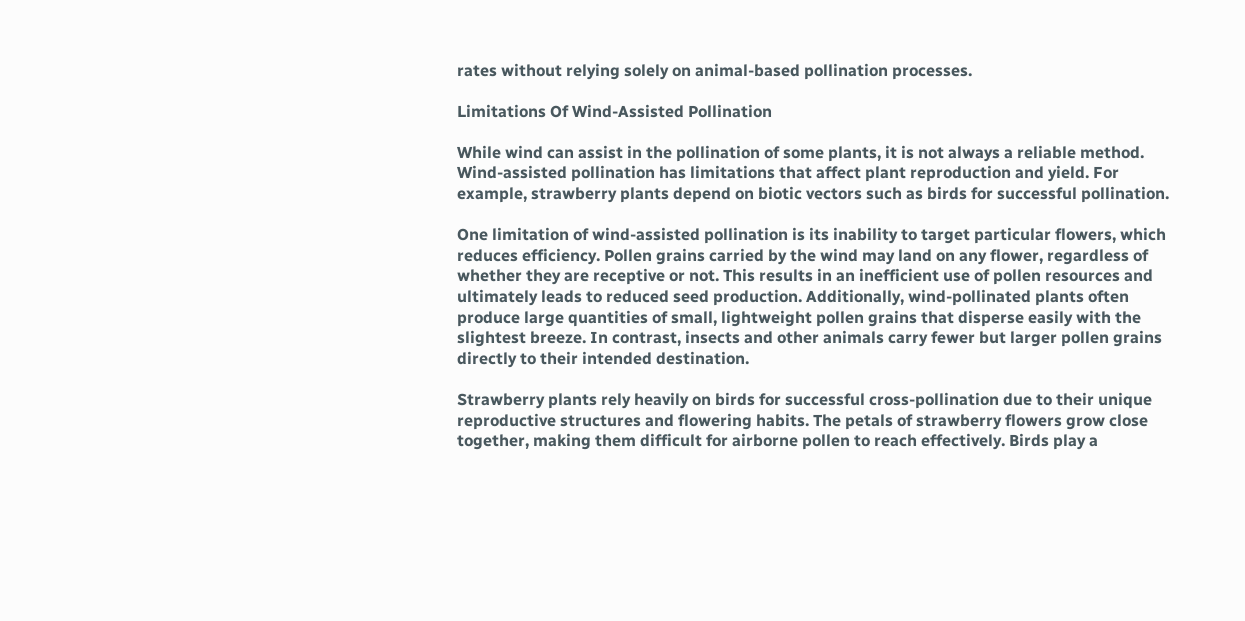rates without relying solely on animal-based pollination processes.

Limitations Of Wind-Assisted Pollination

While wind can assist in the pollination of some plants, it is not always a reliable method. Wind-assisted pollination has limitations that affect plant reproduction and yield. For example, strawberry plants depend on biotic vectors such as birds for successful pollination.

One limitation of wind-assisted pollination is its inability to target particular flowers, which reduces efficiency. Pollen grains carried by the wind may land on any flower, regardless of whether they are receptive or not. This results in an inefficient use of pollen resources and ultimately leads to reduced seed production. Additionally, wind-pollinated plants often produce large quantities of small, lightweight pollen grains that disperse easily with the slightest breeze. In contrast, insects and other animals carry fewer but larger pollen grains directly to their intended destination.

Strawberry plants rely heavily on birds for successful cross-pollination due to their unique reproductive structures and flowering habits. The petals of strawberry flowers grow close together, making them difficult for airborne pollen to reach effectively. Birds play a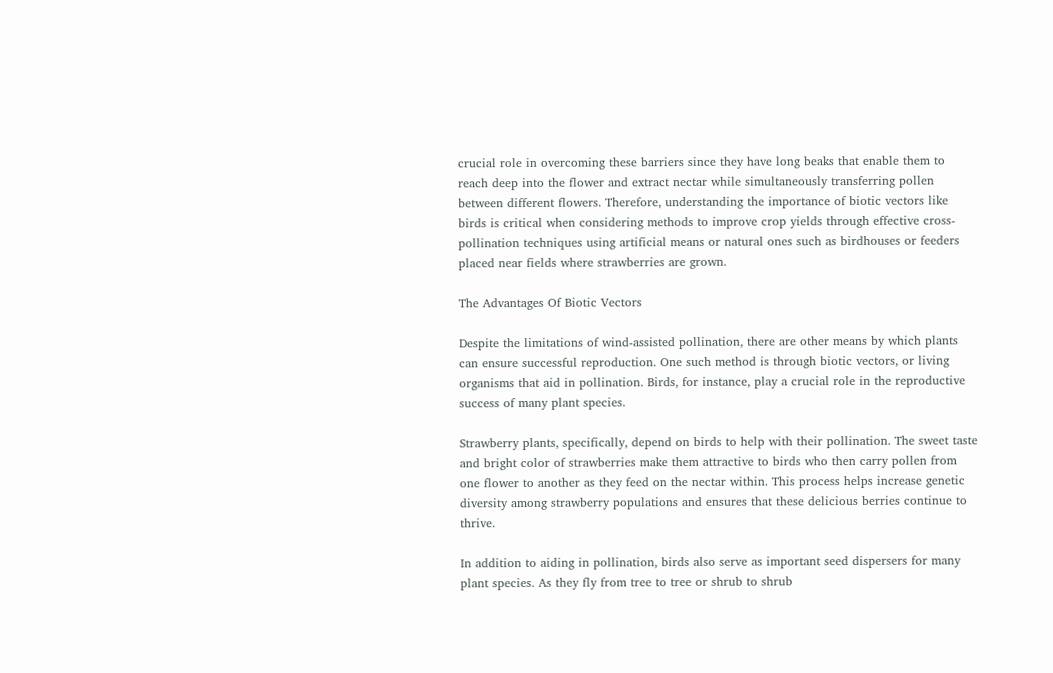crucial role in overcoming these barriers since they have long beaks that enable them to reach deep into the flower and extract nectar while simultaneously transferring pollen between different flowers. Therefore, understanding the importance of biotic vectors like birds is critical when considering methods to improve crop yields through effective cross-pollination techniques using artificial means or natural ones such as birdhouses or feeders placed near fields where strawberries are grown.

The Advantages Of Biotic Vectors

Despite the limitations of wind-assisted pollination, there are other means by which plants can ensure successful reproduction. One such method is through biotic vectors, or living organisms that aid in pollination. Birds, for instance, play a crucial role in the reproductive success of many plant species.

Strawberry plants, specifically, depend on birds to help with their pollination. The sweet taste and bright color of strawberries make them attractive to birds who then carry pollen from one flower to another as they feed on the nectar within. This process helps increase genetic diversity among strawberry populations and ensures that these delicious berries continue to thrive.

In addition to aiding in pollination, birds also serve as important seed dispersers for many plant species. As they fly from tree to tree or shrub to shrub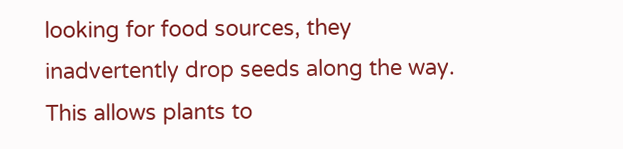looking for food sources, they inadvertently drop seeds along the way. This allows plants to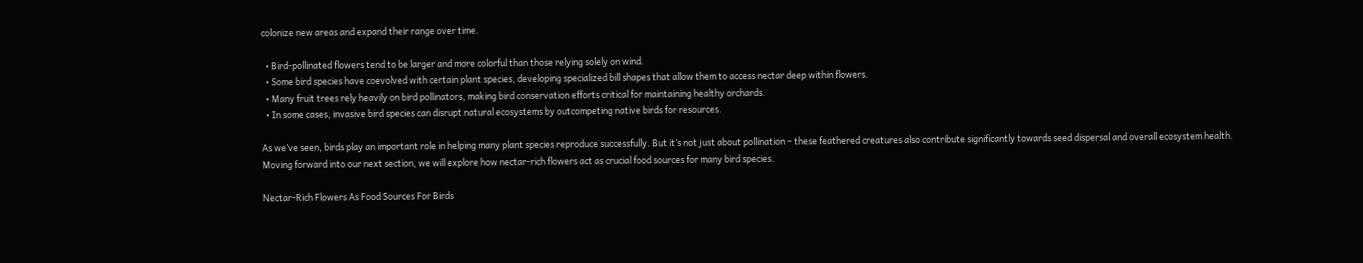colonize new areas and expand their range over time.

  • Bird-pollinated flowers tend to be larger and more colorful than those relying solely on wind.
  • Some bird species have coevolved with certain plant species, developing specialized bill shapes that allow them to access nectar deep within flowers.
  • Many fruit trees rely heavily on bird pollinators, making bird conservation efforts critical for maintaining healthy orchards.
  • In some cases, invasive bird species can disrupt natural ecosystems by outcompeting native birds for resources.

As we’ve seen, birds play an important role in helping many plant species reproduce successfully. But it’s not just about pollination – these feathered creatures also contribute significantly towards seed dispersal and overall ecosystem health. Moving forward into our next section, we will explore how nectar-rich flowers act as crucial food sources for many bird species.

Nectar-Rich Flowers As Food Sources For Birds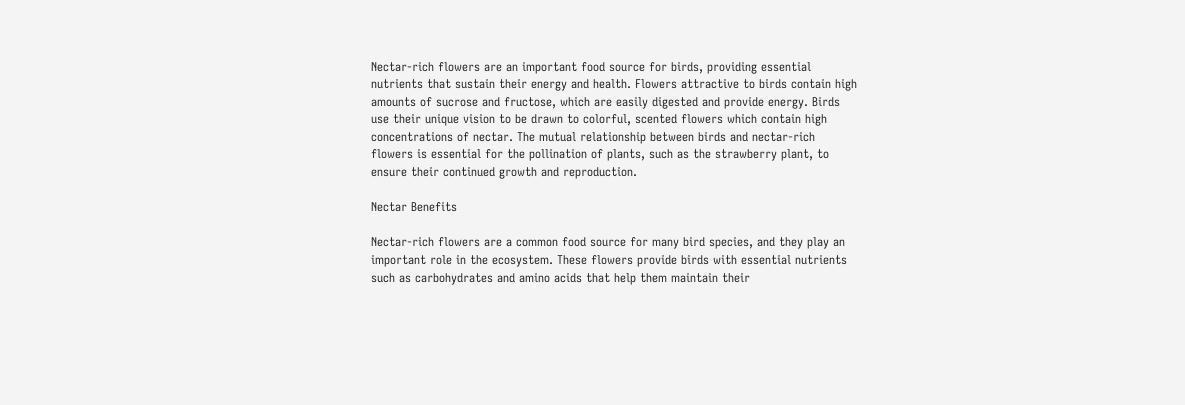Nectar-rich flowers are an important food source for birds, providing essential nutrients that sustain their energy and health. Flowers attractive to birds contain high amounts of sucrose and fructose, which are easily digested and provide energy. Birds use their unique vision to be drawn to colorful, scented flowers which contain high concentrations of nectar. The mutual relationship between birds and nectar-rich flowers is essential for the pollination of plants, such as the strawberry plant, to ensure their continued growth and reproduction.

Nectar Benefits

Nectar-rich flowers are a common food source for many bird species, and they play an important role in the ecosystem. These flowers provide birds with essential nutrients such as carbohydrates and amino acids that help them maintain their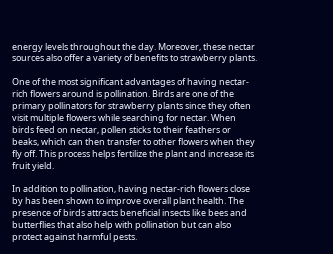energy levels throughout the day. Moreover, these nectar sources also offer a variety of benefits to strawberry plants.

One of the most significant advantages of having nectar-rich flowers around is pollination. Birds are one of the primary pollinators for strawberry plants since they often visit multiple flowers while searching for nectar. When birds feed on nectar, pollen sticks to their feathers or beaks, which can then transfer to other flowers when they fly off. This process helps fertilize the plant and increase its fruit yield.

In addition to pollination, having nectar-rich flowers close by has been shown to improve overall plant health. The presence of birds attracts beneficial insects like bees and butterflies that also help with pollination but can also protect against harmful pests.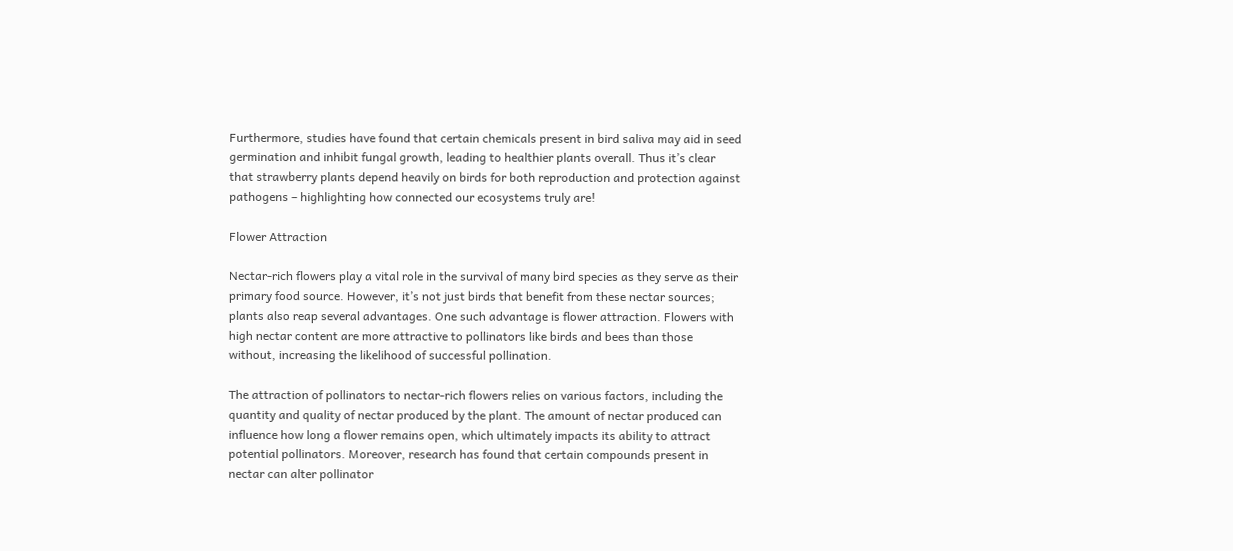Furthermore, studies have found that certain chemicals present in bird saliva may aid in seed germination and inhibit fungal growth, leading to healthier plants overall. Thus it’s clear that strawberry plants depend heavily on birds for both reproduction and protection against pathogens – highlighting how connected our ecosystems truly are!

Flower Attraction

Nectar-rich flowers play a vital role in the survival of many bird species as they serve as their primary food source. However, it’s not just birds that benefit from these nectar sources; plants also reap several advantages. One such advantage is flower attraction. Flowers with high nectar content are more attractive to pollinators like birds and bees than those without, increasing the likelihood of successful pollination.

The attraction of pollinators to nectar-rich flowers relies on various factors, including the quantity and quality of nectar produced by the plant. The amount of nectar produced can influence how long a flower remains open, which ultimately impacts its ability to attract potential pollinators. Moreover, research has found that certain compounds present in nectar can alter pollinator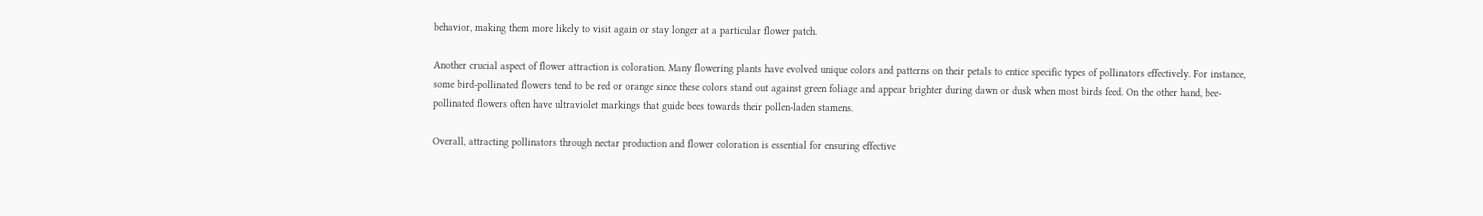behavior, making them more likely to visit again or stay longer at a particular flower patch.

Another crucial aspect of flower attraction is coloration. Many flowering plants have evolved unique colors and patterns on their petals to entice specific types of pollinators effectively. For instance, some bird-pollinated flowers tend to be red or orange since these colors stand out against green foliage and appear brighter during dawn or dusk when most birds feed. On the other hand, bee-pollinated flowers often have ultraviolet markings that guide bees towards their pollen-laden stamens.

Overall, attracting pollinators through nectar production and flower coloration is essential for ensuring effective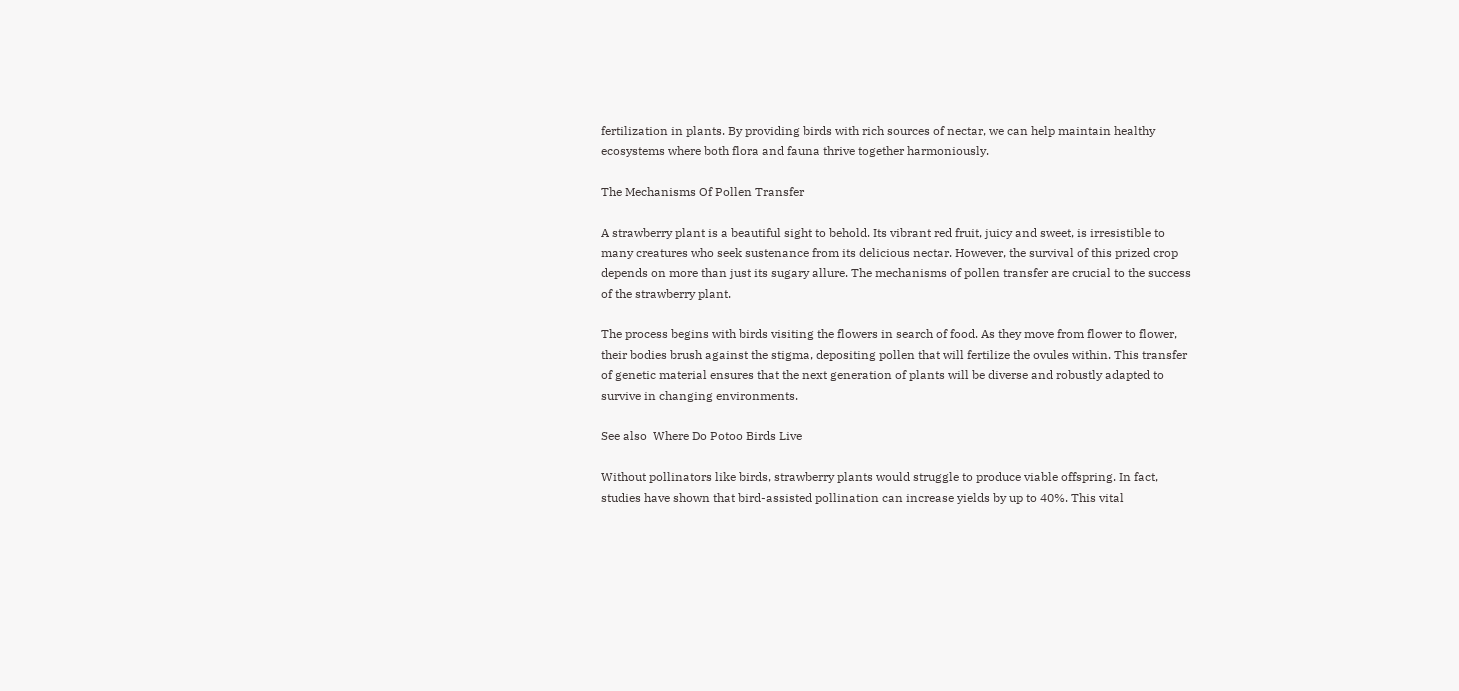fertilization in plants. By providing birds with rich sources of nectar, we can help maintain healthy ecosystems where both flora and fauna thrive together harmoniously.

The Mechanisms Of Pollen Transfer

A strawberry plant is a beautiful sight to behold. Its vibrant red fruit, juicy and sweet, is irresistible to many creatures who seek sustenance from its delicious nectar. However, the survival of this prized crop depends on more than just its sugary allure. The mechanisms of pollen transfer are crucial to the success of the strawberry plant.

The process begins with birds visiting the flowers in search of food. As they move from flower to flower, their bodies brush against the stigma, depositing pollen that will fertilize the ovules within. This transfer of genetic material ensures that the next generation of plants will be diverse and robustly adapted to survive in changing environments.

See also  Where Do Potoo Birds Live

Without pollinators like birds, strawberry plants would struggle to produce viable offspring. In fact, studies have shown that bird-assisted pollination can increase yields by up to 40%. This vital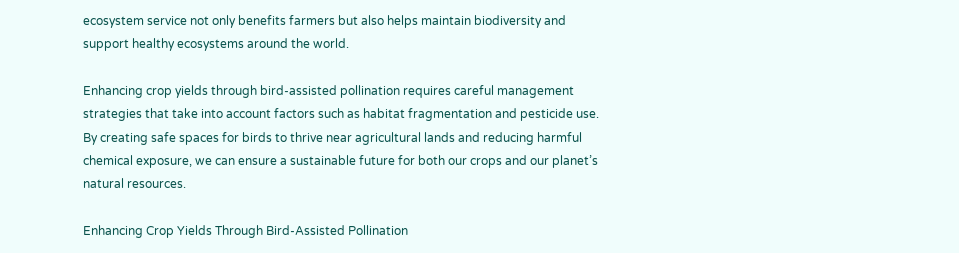ecosystem service not only benefits farmers but also helps maintain biodiversity and support healthy ecosystems around the world.

Enhancing crop yields through bird-assisted pollination requires careful management strategies that take into account factors such as habitat fragmentation and pesticide use. By creating safe spaces for birds to thrive near agricultural lands and reducing harmful chemical exposure, we can ensure a sustainable future for both our crops and our planet’s natural resources.

Enhancing Crop Yields Through Bird-Assisted Pollination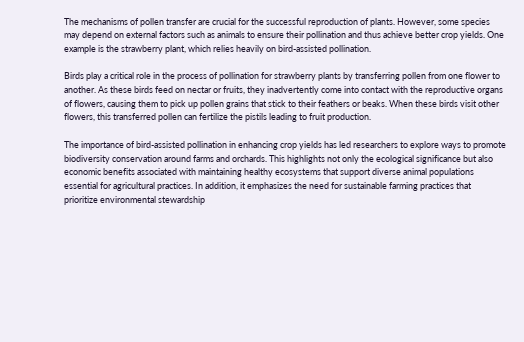The mechanisms of pollen transfer are crucial for the successful reproduction of plants. However, some species may depend on external factors such as animals to ensure their pollination and thus achieve better crop yields. One example is the strawberry plant, which relies heavily on bird-assisted pollination.

Birds play a critical role in the process of pollination for strawberry plants by transferring pollen from one flower to another. As these birds feed on nectar or fruits, they inadvertently come into contact with the reproductive organs of flowers, causing them to pick up pollen grains that stick to their feathers or beaks. When these birds visit other flowers, this transferred pollen can fertilize the pistils leading to fruit production.

The importance of bird-assisted pollination in enhancing crop yields has led researchers to explore ways to promote biodiversity conservation around farms and orchards. This highlights not only the ecological significance but also economic benefits associated with maintaining healthy ecosystems that support diverse animal populations essential for agricultural practices. In addition, it emphasizes the need for sustainable farming practices that prioritize environmental stewardship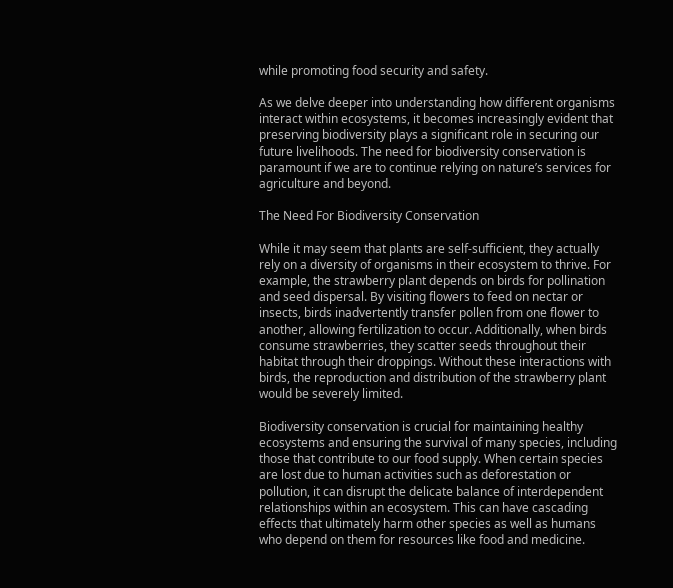while promoting food security and safety.

As we delve deeper into understanding how different organisms interact within ecosystems, it becomes increasingly evident that preserving biodiversity plays a significant role in securing our future livelihoods. The need for biodiversity conservation is paramount if we are to continue relying on nature’s services for agriculture and beyond.

The Need For Biodiversity Conservation

While it may seem that plants are self-sufficient, they actually rely on a diversity of organisms in their ecosystem to thrive. For example, the strawberry plant depends on birds for pollination and seed dispersal. By visiting flowers to feed on nectar or insects, birds inadvertently transfer pollen from one flower to another, allowing fertilization to occur. Additionally, when birds consume strawberries, they scatter seeds throughout their habitat through their droppings. Without these interactions with birds, the reproduction and distribution of the strawberry plant would be severely limited.

Biodiversity conservation is crucial for maintaining healthy ecosystems and ensuring the survival of many species, including those that contribute to our food supply. When certain species are lost due to human activities such as deforestation or pollution, it can disrupt the delicate balance of interdependent relationships within an ecosystem. This can have cascading effects that ultimately harm other species as well as humans who depend on them for resources like food and medicine.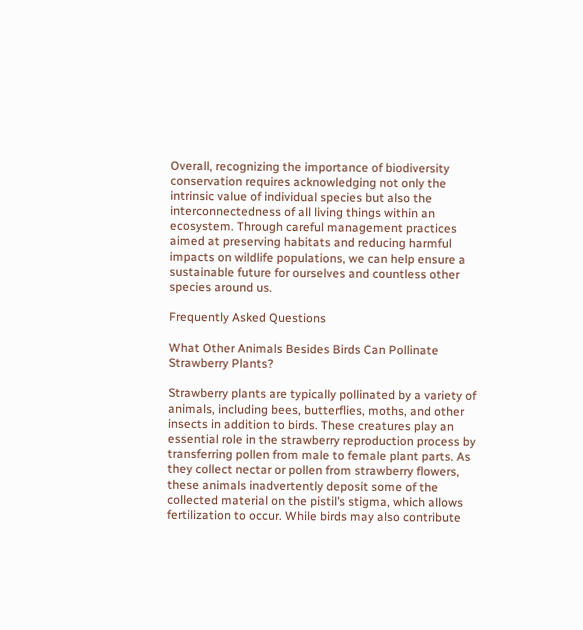Overall, recognizing the importance of biodiversity conservation requires acknowledging not only the intrinsic value of individual species but also the interconnectedness of all living things within an ecosystem. Through careful management practices aimed at preserving habitats and reducing harmful impacts on wildlife populations, we can help ensure a sustainable future for ourselves and countless other species around us.

Frequently Asked Questions

What Other Animals Besides Birds Can Pollinate Strawberry Plants?

Strawberry plants are typically pollinated by a variety of animals, including bees, butterflies, moths, and other insects in addition to birds. These creatures play an essential role in the strawberry reproduction process by transferring pollen from male to female plant parts. As they collect nectar or pollen from strawberry flowers, these animals inadvertently deposit some of the collected material on the pistil’s stigma, which allows fertilization to occur. While birds may also contribute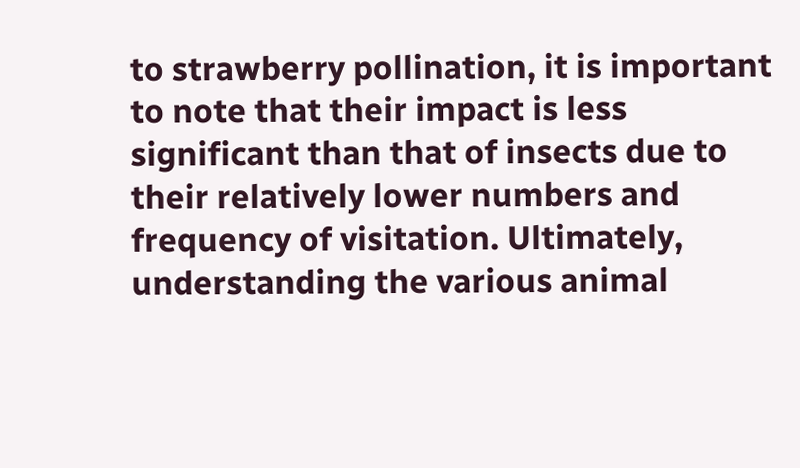to strawberry pollination, it is important to note that their impact is less significant than that of insects due to their relatively lower numbers and frequency of visitation. Ultimately, understanding the various animal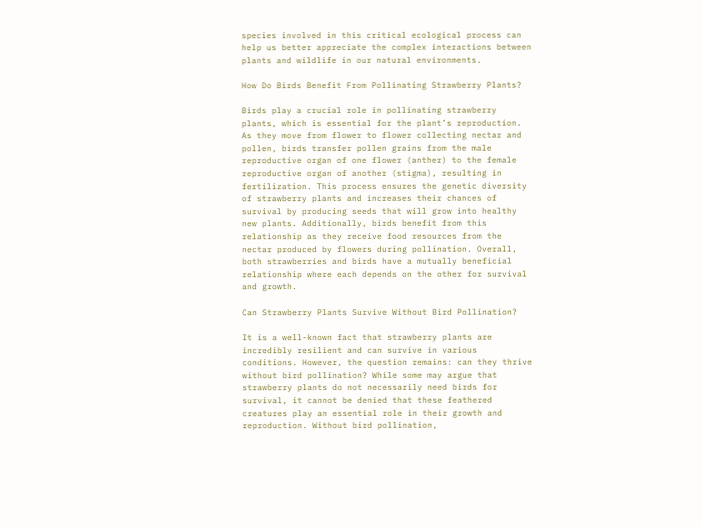species involved in this critical ecological process can help us better appreciate the complex interactions between plants and wildlife in our natural environments.

How Do Birds Benefit From Pollinating Strawberry Plants?

Birds play a crucial role in pollinating strawberry plants, which is essential for the plant’s reproduction. As they move from flower to flower collecting nectar and pollen, birds transfer pollen grains from the male reproductive organ of one flower (anther) to the female reproductive organ of another (stigma), resulting in fertilization. This process ensures the genetic diversity of strawberry plants and increases their chances of survival by producing seeds that will grow into healthy new plants. Additionally, birds benefit from this relationship as they receive food resources from the nectar produced by flowers during pollination. Overall, both strawberries and birds have a mutually beneficial relationship where each depends on the other for survival and growth.

Can Strawberry Plants Survive Without Bird Pollination?

It is a well-known fact that strawberry plants are incredibly resilient and can survive in various conditions. However, the question remains: can they thrive without bird pollination? While some may argue that strawberry plants do not necessarily need birds for survival, it cannot be denied that these feathered creatures play an essential role in their growth and reproduction. Without bird pollination,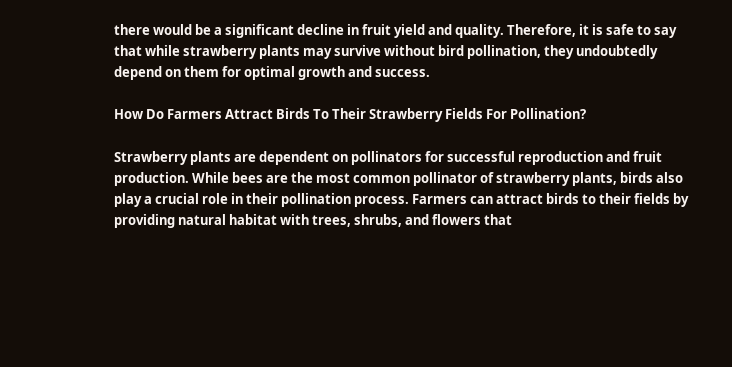there would be a significant decline in fruit yield and quality. Therefore, it is safe to say that while strawberry plants may survive without bird pollination, they undoubtedly depend on them for optimal growth and success.

How Do Farmers Attract Birds To Their Strawberry Fields For Pollination?

Strawberry plants are dependent on pollinators for successful reproduction and fruit production. While bees are the most common pollinator of strawberry plants, birds also play a crucial role in their pollination process. Farmers can attract birds to their fields by providing natural habitat with trees, shrubs, and flowers that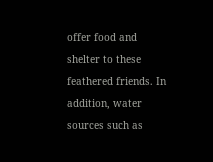offer food and shelter to these feathered friends. In addition, water sources such as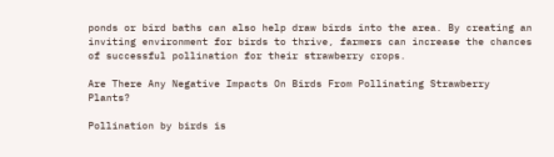ponds or bird baths can also help draw birds into the area. By creating an inviting environment for birds to thrive, farmers can increase the chances of successful pollination for their strawberry crops.

Are There Any Negative Impacts On Birds From Pollinating Strawberry Plants?

Pollination by birds is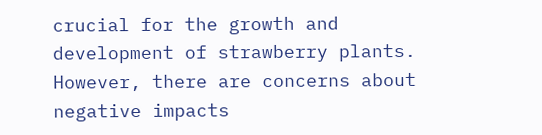crucial for the growth and development of strawberry plants. However, there are concerns about negative impacts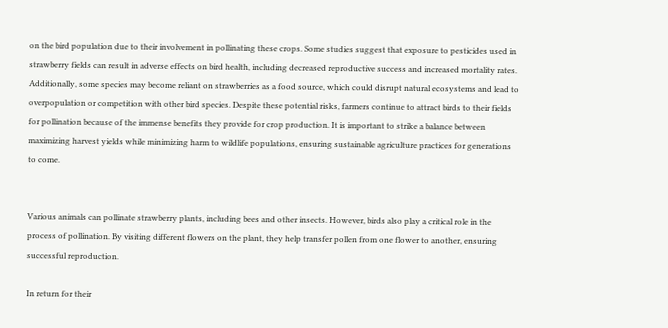on the bird population due to their involvement in pollinating these crops. Some studies suggest that exposure to pesticides used in strawberry fields can result in adverse effects on bird health, including decreased reproductive success and increased mortality rates. Additionally, some species may become reliant on strawberries as a food source, which could disrupt natural ecosystems and lead to overpopulation or competition with other bird species. Despite these potential risks, farmers continue to attract birds to their fields for pollination because of the immense benefits they provide for crop production. It is important to strike a balance between maximizing harvest yields while minimizing harm to wildlife populations, ensuring sustainable agriculture practices for generations to come.


Various animals can pollinate strawberry plants, including bees and other insects. However, birds also play a critical role in the process of pollination. By visiting different flowers on the plant, they help transfer pollen from one flower to another, ensuring successful reproduction.

In return for their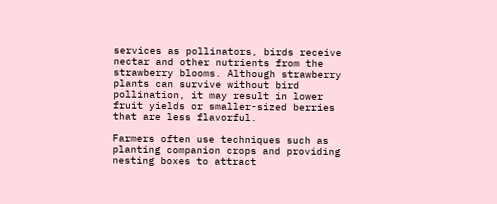services as pollinators, birds receive nectar and other nutrients from the strawberry blooms. Although strawberry plants can survive without bird pollination, it may result in lower fruit yields or smaller-sized berries that are less flavorful.

Farmers often use techniques such as planting companion crops and providing nesting boxes to attract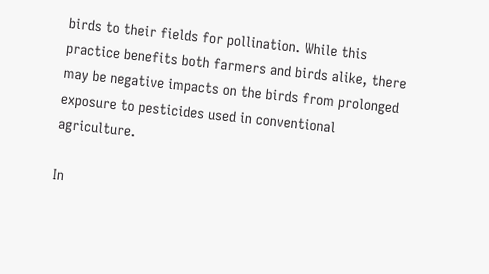birds to their fields for pollination. While this practice benefits both farmers and birds alike, there may be negative impacts on the birds from prolonged exposure to pesticides used in conventional agriculture.

In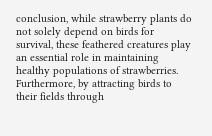conclusion, while strawberry plants do not solely depend on birds for survival, these feathered creatures play an essential role in maintaining healthy populations of strawberries. Furthermore, by attracting birds to their fields through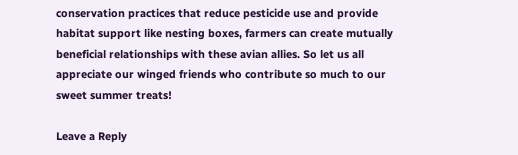conservation practices that reduce pesticide use and provide habitat support like nesting boxes, farmers can create mutually beneficial relationships with these avian allies. So let us all appreciate our winged friends who contribute so much to our sweet summer treats!

Leave a Reply